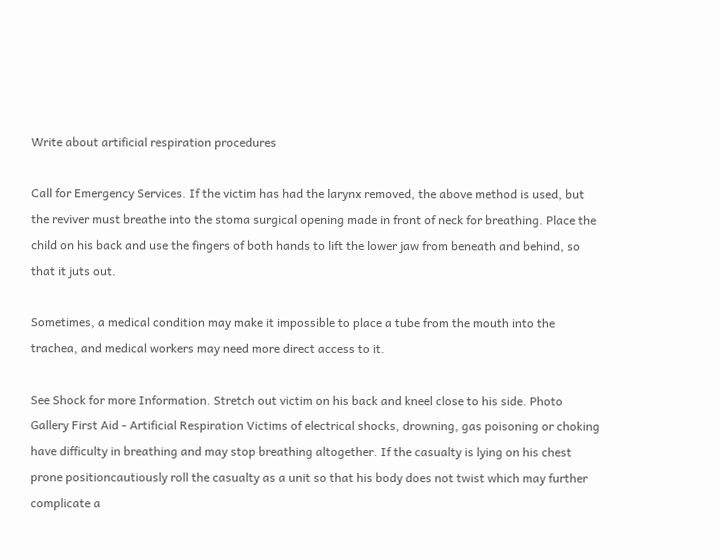Write about artificial respiration procedures

Call for Emergency Services. If the victim has had the larynx removed, the above method is used, but the reviver must breathe into the stoma surgical opening made in front of neck for breathing. Place the child on his back and use the fingers of both hands to lift the lower jaw from beneath and behind, so that it juts out.

Sometimes, a medical condition may make it impossible to place a tube from the mouth into the trachea, and medical workers may need more direct access to it.

See Shock for more Information. Stretch out victim on his back and kneel close to his side. Photo Gallery First Aid - Artificial Respiration Victims of electrical shocks, drowning, gas poisoning or choking have difficulty in breathing and may stop breathing altogether. If the casualty is lying on his chest prone positioncautiously roll the casualty as a unit so that his body does not twist which may further complicate a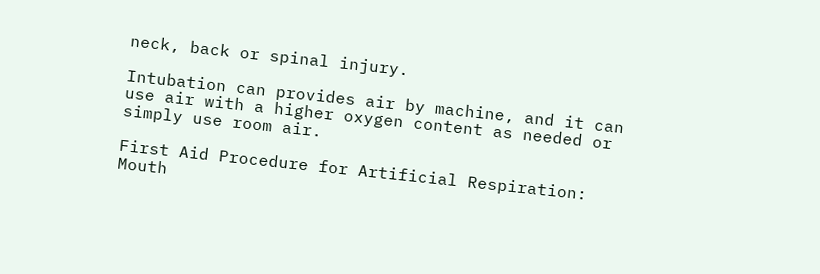neck, back or spinal injury.

Intubation can provides air by machine, and it can use air with a higher oxygen content as needed or simply use room air.

First Aid Procedure for Artificial Respiration: Mouth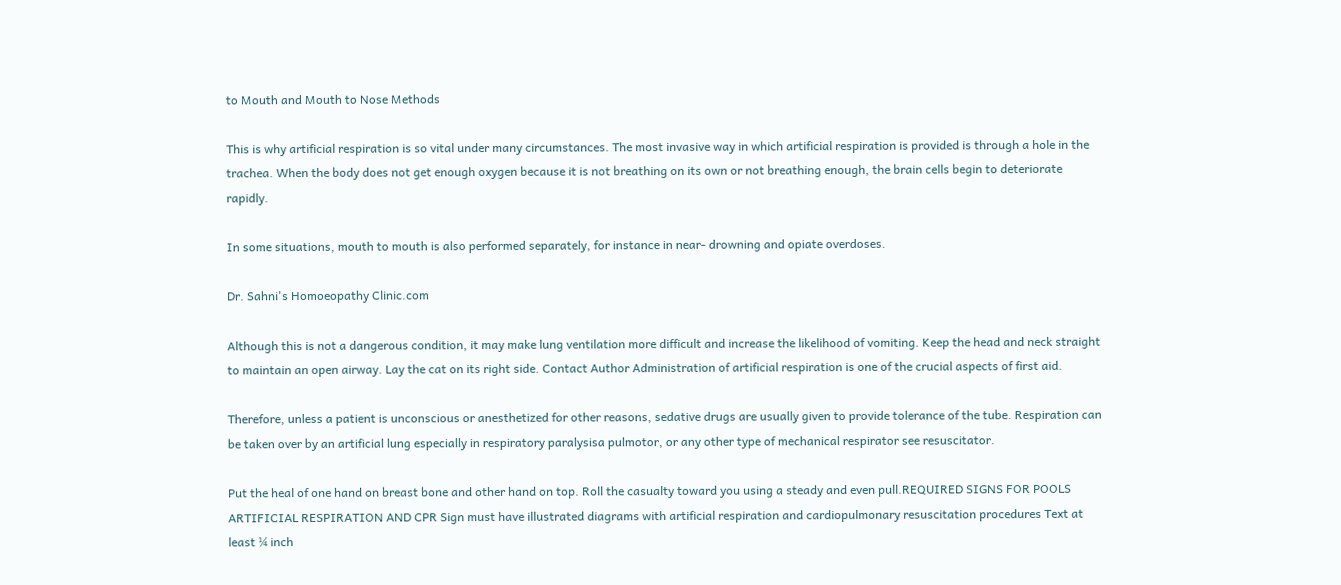to Mouth and Mouth to Nose Methods

This is why artificial respiration is so vital under many circumstances. The most invasive way in which artificial respiration is provided is through a hole in the trachea. When the body does not get enough oxygen because it is not breathing on its own or not breathing enough, the brain cells begin to deteriorate rapidly.

In some situations, mouth to mouth is also performed separately, for instance in near- drowning and opiate overdoses.

Dr. Sahni's Homoeopathy Clinic.com

Although this is not a dangerous condition, it may make lung ventilation more difficult and increase the likelihood of vomiting. Keep the head and neck straight to maintain an open airway. Lay the cat on its right side. Contact Author Administration of artificial respiration is one of the crucial aspects of first aid.

Therefore, unless a patient is unconscious or anesthetized for other reasons, sedative drugs are usually given to provide tolerance of the tube. Respiration can be taken over by an artificial lung especially in respiratory paralysisa pulmotor, or any other type of mechanical respirator see resuscitator.

Put the heal of one hand on breast bone and other hand on top. Roll the casualty toward you using a steady and even pull.REQUIRED SIGNS FOR POOLS ARTIFICIAL RESPIRATION AND CPR Sign must have illustrated diagrams with artificial respiration and cardiopulmonary resuscitation procedures Text at least ¼ inch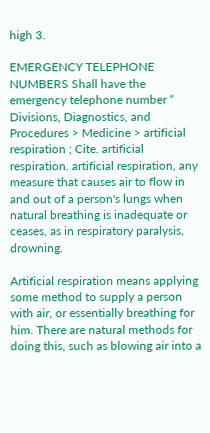high 3.

EMERGENCY TELEPHONE NUMBERS Shall have the emergency telephone number “ Divisions, Diagnostics, and Procedures > Medicine > artificial respiration ; Cite. artificial respiration. artificial respiration, any measure that causes air to flow in and out of a person's lungs when natural breathing is inadequate or ceases, as in respiratory paralysis, drowning.

Artificial respiration means applying some method to supply a person with air, or essentially breathing for him. There are natural methods for doing this, such as blowing air into a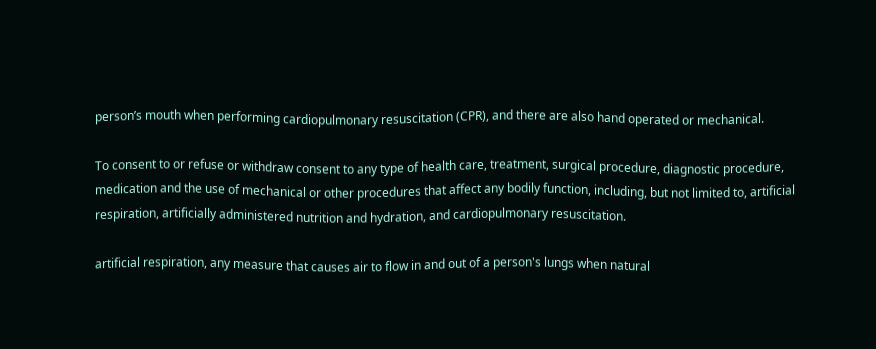person’s mouth when performing cardiopulmonary resuscitation (CPR), and there are also hand operated or mechanical.

To consent to or refuse or withdraw consent to any type of health care, treatment, surgical procedure, diagnostic procedure, medication and the use of mechanical or other procedures that affect any bodily function, including, but not limited to, artificial respiration, artificially administered nutrition and hydration, and cardiopulmonary resuscitation.

artificial respiration, any measure that causes air to flow in and out of a person's lungs when natural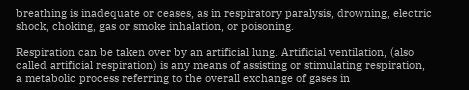breathing is inadequate or ceases, as in respiratory paralysis, drowning, electric shock, choking, gas or smoke inhalation, or poisoning.

Respiration can be taken over by an artificial lung. Artificial ventilation, (also called artificial respiration) is any means of assisting or stimulating respiration, a metabolic process referring to the overall exchange of gases in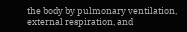the body by pulmonary ventilation, external respiration, and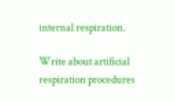internal respiration.

Write about artificial respiration procedures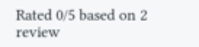Rated 0/5 based on 2 review